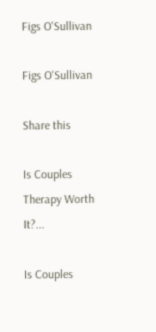Figs O'Sullivan

Figs O'Sullivan

Share this

Is Couples Therapy Worth It?...

Is Couples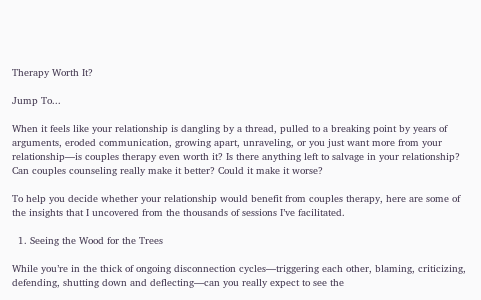Therapy Worth It?

Jump To...

When it feels like your relationship is dangling by a thread, pulled to a breaking point by years of arguments, eroded communication, growing apart, unraveling, or you just want more from your relationship—is couples therapy even worth it? Is there anything left to salvage in your relationship? Can couples counseling really make it better? Could it make it worse?

To help you decide whether your relationship would benefit from couples therapy, here are some of the insights that I uncovered from the thousands of sessions I’ve facilitated.

  1. Seeing the Wood for the Trees

While you’re in the thick of ongoing disconnection cycles—triggering each other, blaming, criticizing, defending, shutting down and deflecting—can you really expect to see the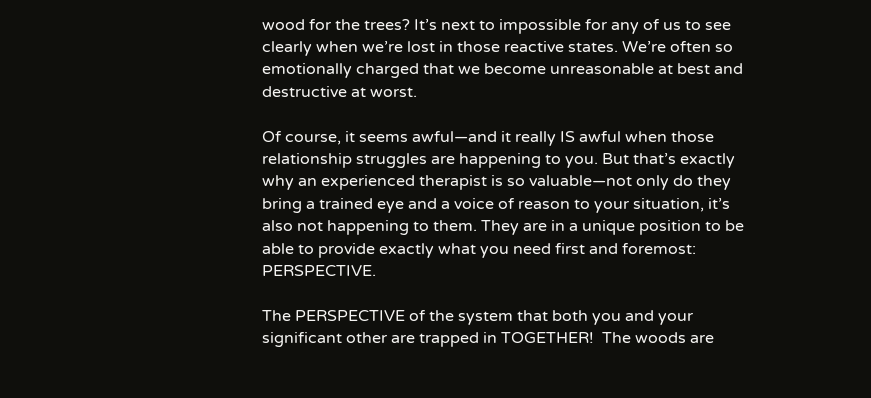wood for the trees? It’s next to impossible for any of us to see clearly when we’re lost in those reactive states. We’re often so emotionally charged that we become unreasonable at best and destructive at worst.

Of course, it seems awful—and it really IS awful when those relationship struggles are happening to you. But that’s exactly why an experienced therapist is so valuable—not only do they bring a trained eye and a voice of reason to your situation, it’s also not happening to them. They are in a unique position to be able to provide exactly what you need first and foremost: PERSPECTIVE.

The PERSPECTIVE of the system that both you and your significant other are trapped in TOGETHER!  The woods are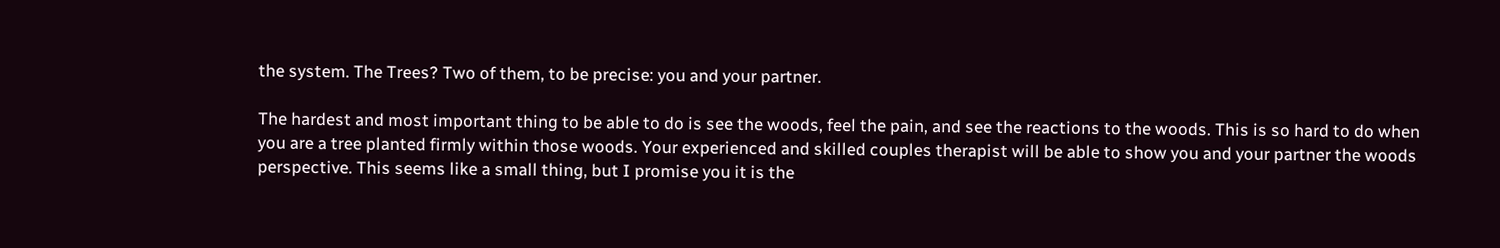the system. The Trees? Two of them, to be precise: you and your partner.

The hardest and most important thing to be able to do is see the woods, feel the pain, and see the reactions to the woods. This is so hard to do when you are a tree planted firmly within those woods. Your experienced and skilled couples therapist will be able to show you and your partner the woods perspective. This seems like a small thing, but I promise you it is the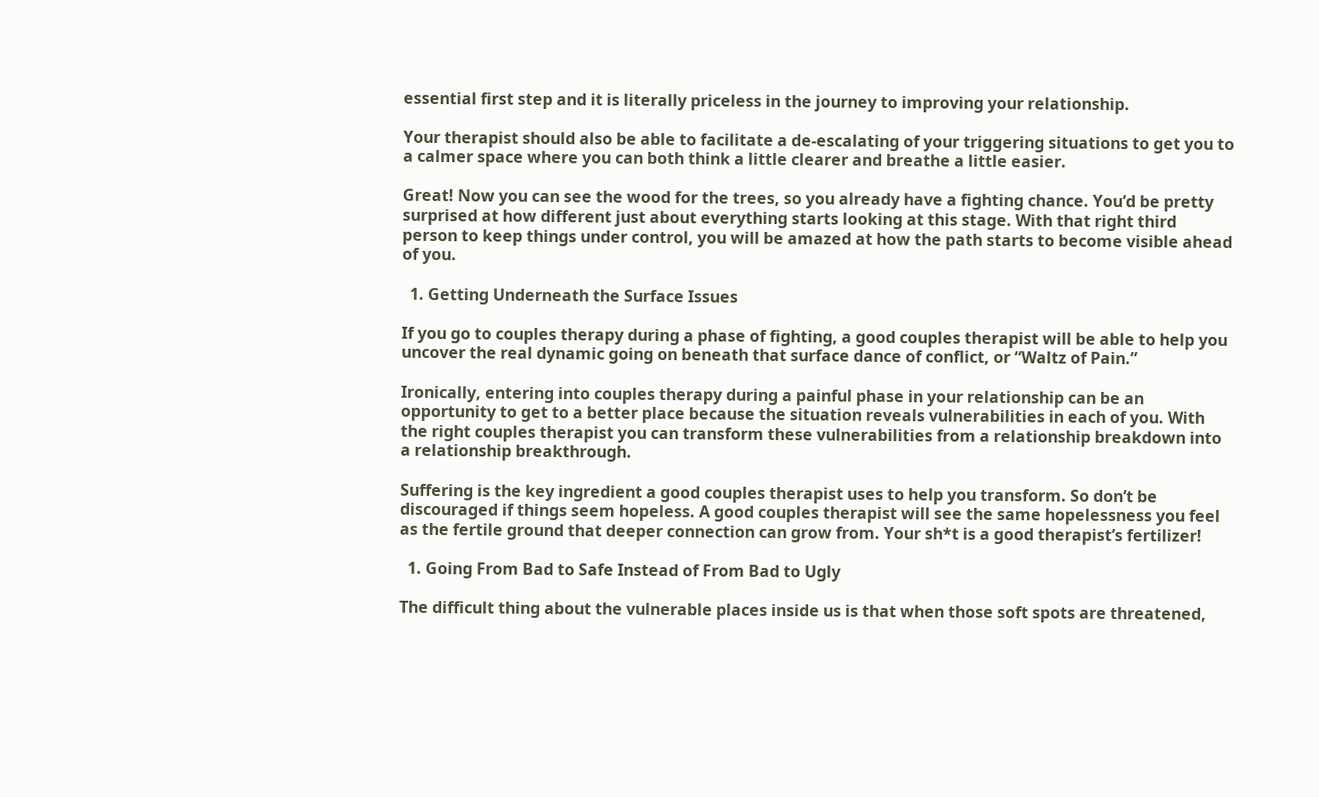essential first step and it is literally priceless in the journey to improving your relationship.

Your therapist should also be able to facilitate a de-escalating of your triggering situations to get you to a calmer space where you can both think a little clearer and breathe a little easier.

Great! Now you can see the wood for the trees, so you already have a fighting chance. You’d be pretty surprised at how different just about everything starts looking at this stage. With that right third person to keep things under control, you will be amazed at how the path starts to become visible ahead of you.

  1. Getting Underneath the Surface Issues

If you go to couples therapy during a phase of fighting, a good couples therapist will be able to help you uncover the real dynamic going on beneath that surface dance of conflict, or “Waltz of Pain.”

Ironically, entering into couples therapy during a painful phase in your relationship can be an opportunity to get to a better place because the situation reveals vulnerabilities in each of you. With the right couples therapist you can transform these vulnerabilities from a relationship breakdown into a relationship breakthrough.

Suffering is the key ingredient a good couples therapist uses to help you transform. So don’t be discouraged if things seem hopeless. A good couples therapist will see the same hopelessness you feel as the fertile ground that deeper connection can grow from. Your sh*t is a good therapist’s fertilizer!

  1. Going From Bad to Safe Instead of From Bad to Ugly

The difficult thing about the vulnerable places inside us is that when those soft spots are threatened,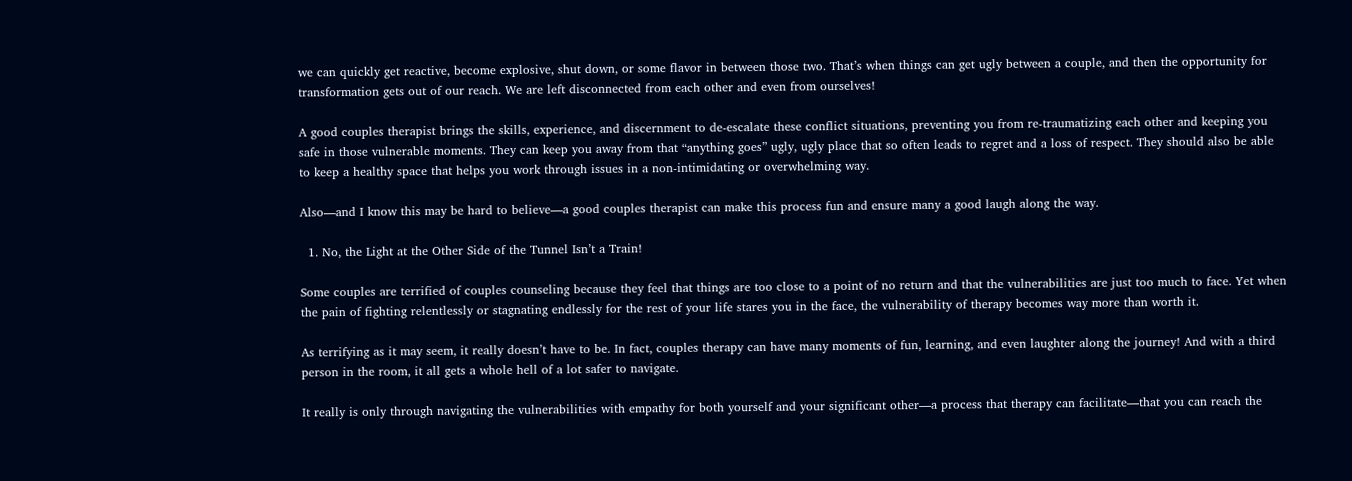we can quickly get reactive, become explosive, shut down, or some flavor in between those two. That’s when things can get ugly between a couple, and then the opportunity for transformation gets out of our reach. We are left disconnected from each other and even from ourselves!

A good couples therapist brings the skills, experience, and discernment to de-escalate these conflict situations, preventing you from re-traumatizing each other and keeping you safe in those vulnerable moments. They can keep you away from that “anything goes” ugly, ugly place that so often leads to regret and a loss of respect. They should also be able to keep a healthy space that helps you work through issues in a non-intimidating or overwhelming way.

Also—and I know this may be hard to believe—a good couples therapist can make this process fun and ensure many a good laugh along the way.

  1. No, the Light at the Other Side of the Tunnel Isn’t a Train!

Some couples are terrified of couples counseling because they feel that things are too close to a point of no return and that the vulnerabilities are just too much to face. Yet when the pain of fighting relentlessly or stagnating endlessly for the rest of your life stares you in the face, the vulnerability of therapy becomes way more than worth it.

As terrifying as it may seem, it really doesn’t have to be. In fact, couples therapy can have many moments of fun, learning, and even laughter along the journey! And with a third person in the room, it all gets a whole hell of a lot safer to navigate.

It really is only through navigating the vulnerabilities with empathy for both yourself and your significant other—a process that therapy can facilitate—that you can reach the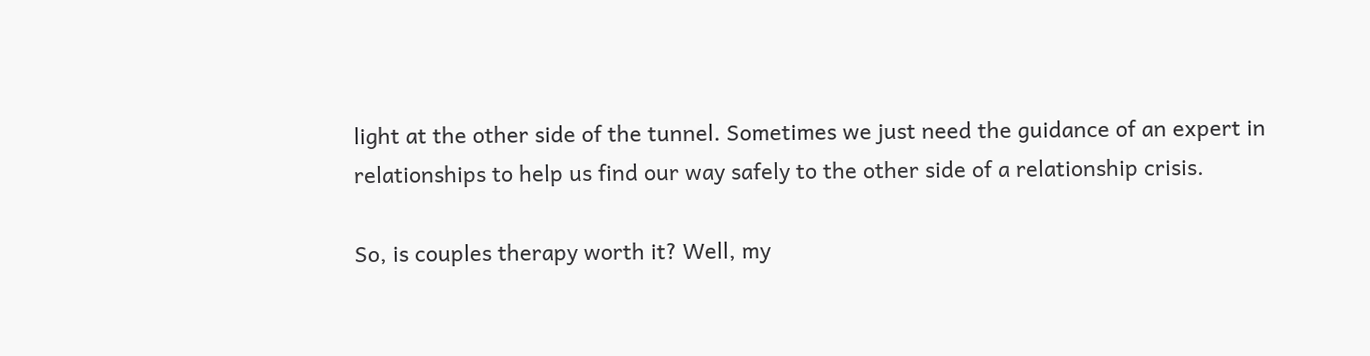light at the other side of the tunnel. Sometimes we just need the guidance of an expert in relationships to help us find our way safely to the other side of a relationship crisis.

So, is couples therapy worth it? Well, my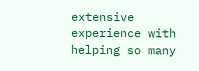extensive experience with helping so many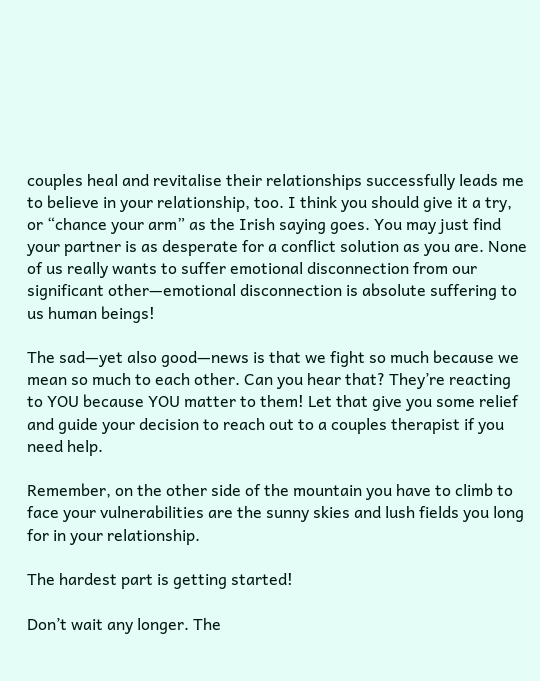couples heal and revitalise their relationships successfully leads me to believe in your relationship, too. I think you should give it a try, or “chance your arm” as the Irish saying goes. You may just find your partner is as desperate for a conflict solution as you are. None of us really wants to suffer emotional disconnection from our significant other—emotional disconnection is absolute suffering to us human beings!

The sad—yet also good—news is that we fight so much because we mean so much to each other. Can you hear that? They’re reacting to YOU because YOU matter to them! Let that give you some relief and guide your decision to reach out to a couples therapist if you need help.

Remember, on the other side of the mountain you have to climb to face your vulnerabilities are the sunny skies and lush fields you long for in your relationship.

The hardest part is getting started!

Don’t wait any longer. The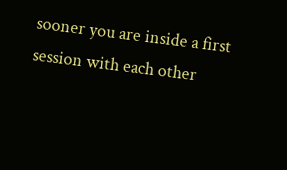sooner you are inside a first session with each other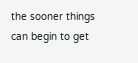the sooner things can begin to get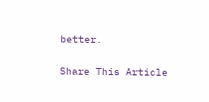better.

Share This Article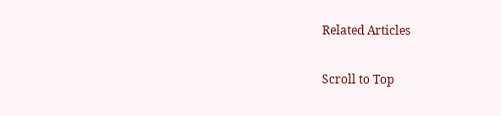Related Articles

Scroll to Top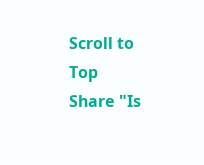Scroll to Top
Share "Is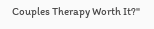Couples Therapy Worth It?"